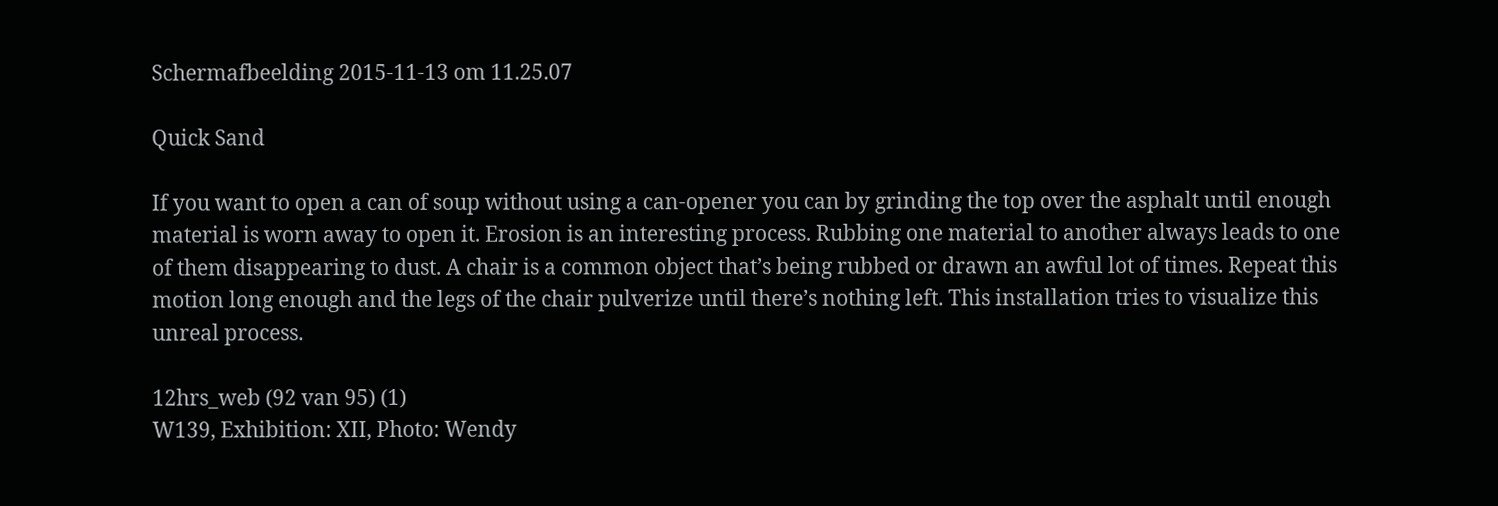Schermafbeelding 2015-11-13 om 11.25.07

Quick Sand

If you want to open a can of soup without using a can-opener you can by grinding the top over the asphalt until enough material is worn away to open it. Erosion is an interesting process. Rubbing one material to another always leads to one of them disappearing to dust. A chair is a common object that’s being rubbed or drawn an awful lot of times. Repeat this motion long enough and the legs of the chair pulverize until there’s nothing left. This installation tries to visualize this unreal process.

12hrs_web (92 van 95) (1)
W139, Exhibition: XII, Photo: Wendy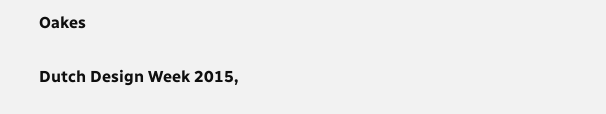Oakes

Dutch Design Week 2015,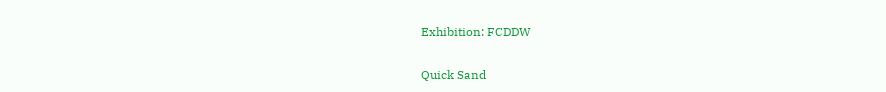Exhibition: FCDDW

Quick Sand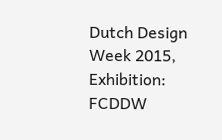Dutch Design Week 2015, Exhibition: FCDDW